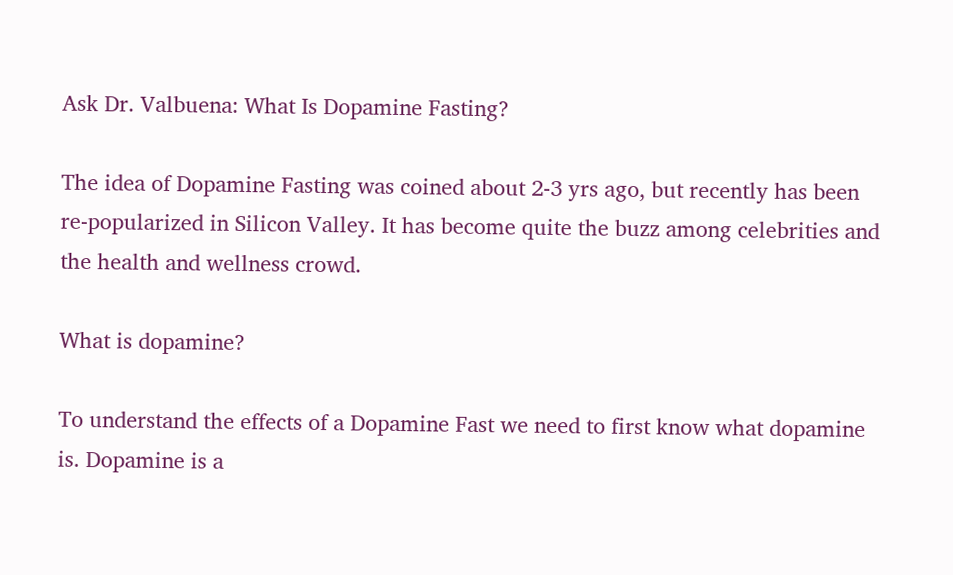Ask Dr. Valbuena: What Is Dopamine Fasting?

The idea of Dopamine Fasting was coined about 2-3 yrs ago, but recently has been re-popularized in Silicon Valley. It has become quite the buzz among celebrities and the health and wellness crowd.

What is dopamine?

To understand the effects of a Dopamine Fast we need to first know what dopamine is. Dopamine is a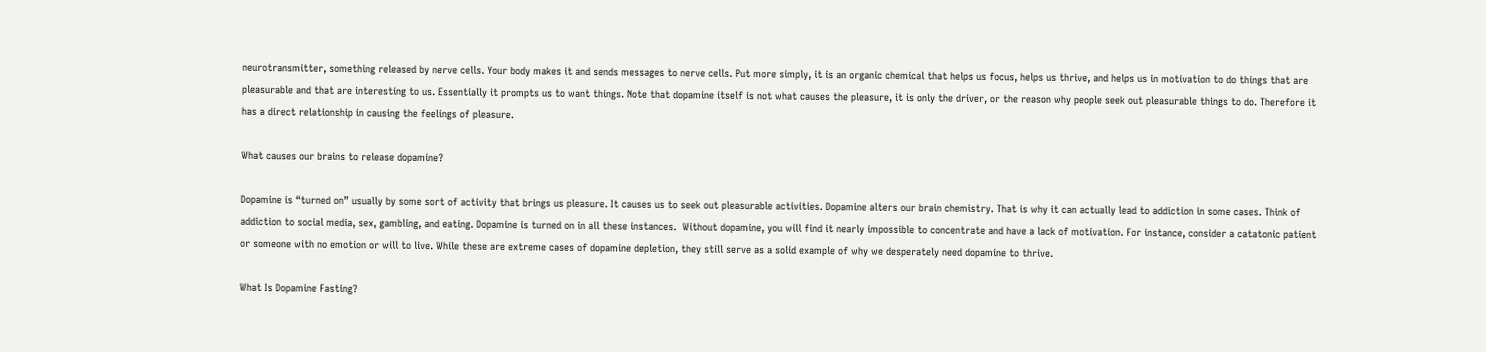neurotransmitter, something released by nerve cells. Your body makes it and sends messages to nerve cells. Put more simply, it is an organic chemical that helps us focus, helps us thrive, and helps us in motivation to do things that are pleasurable and that are interesting to us. Essentially it prompts us to want things. Note that dopamine itself is not what causes the pleasure, it is only the driver, or the reason why people seek out pleasurable things to do. Therefore it has a direct relationship in causing the feelings of pleasure.

What causes our brains to release dopamine?

Dopamine is “turned on” usually by some sort of activity that brings us pleasure. It causes us to seek out pleasurable activities. Dopamine alters our brain chemistry. That is why it can actually lead to addiction in some cases. Think of addiction to social media, sex, gambling, and eating. Dopamine is turned on in all these instances.  Without dopamine, you will find it nearly impossible to concentrate and have a lack of motivation. For instance, consider a catatonic patient or someone with no emotion or will to live. While these are extreme cases of dopamine depletion, they still serve as a solid example of why we desperately need dopamine to thrive.

What Is Dopamine Fasting?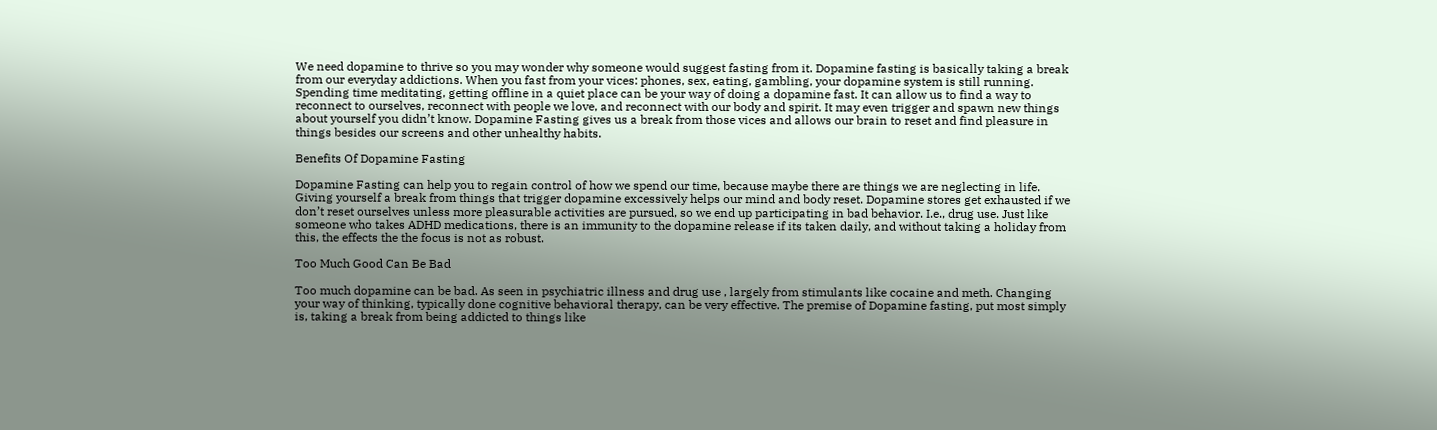We need dopamine to thrive so you may wonder why someone would suggest fasting from it. Dopamine fasting is basically taking a break from our everyday addictions. When you fast from your vices: phones, sex, eating, gambling, your dopamine system is still running. Spending time meditating, getting offline in a quiet place can be your way of doing a dopamine fast. It can allow us to find a way to reconnect to ourselves, reconnect with people we love, and reconnect with our body and spirit. It may even trigger and spawn new things about yourself you didn’t know. Dopamine Fasting gives us a break from those vices and allows our brain to reset and find pleasure in things besides our screens and other unhealthy habits.

Benefits Of Dopamine Fasting

Dopamine Fasting can help you to regain control of how we spend our time, because maybe there are things we are neglecting in life. Giving yourself a break from things that trigger dopamine excessively helps our mind and body reset. Dopamine stores get exhausted if we don’t reset ourselves unless more pleasurable activities are pursued, so we end up participating in bad behavior. I.e., drug use. Just like someone who takes ADHD medications, there is an immunity to the dopamine release if its taken daily, and without taking a holiday from this, the effects the the focus is not as robust.

Too Much Good Can Be Bad

Too much dopamine can be bad. As seen in psychiatric illness and drug use , largely from stimulants like cocaine and meth. Changing your way of thinking, typically done cognitive behavioral therapy, can be very effective. The premise of Dopamine fasting, put most simply is, taking a break from being addicted to things like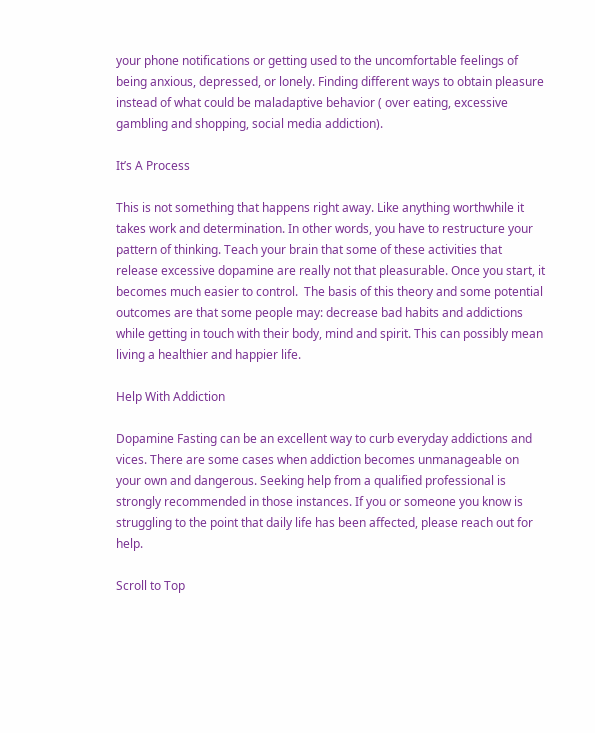your phone notifications or getting used to the uncomfortable feelings of being anxious, depressed, or lonely. Finding different ways to obtain pleasure instead of what could be maladaptive behavior ( over eating, excessive gambling and shopping, social media addiction).

It’s A Process

This is not something that happens right away. Like anything worthwhile it takes work and determination. In other words, you have to restructure your pattern of thinking. Teach your brain that some of these activities that release excessive dopamine are really not that pleasurable. Once you start, it becomes much easier to control.  The basis of this theory and some potential outcomes are that some people may: decrease bad habits and addictions while getting in touch with their body, mind and spirit. This can possibly mean living a healthier and happier life.

Help With Addiction

Dopamine Fasting can be an excellent way to curb everyday addictions and vices. There are some cases when addiction becomes unmanageable on your own and dangerous. Seeking help from a qualified professional is strongly recommended in those instances. If you or someone you know is struggling to the point that daily life has been affected, please reach out for help.

Scroll to Top